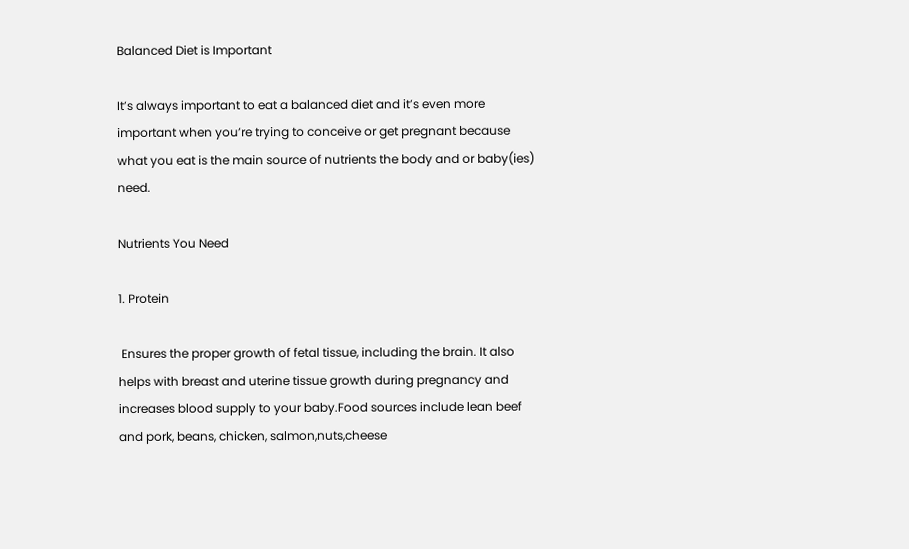Balanced Diet is Important

It’s always important to eat a balanced diet and it’s even more important when you’re trying to conceive or get pregnant because what you eat is the main source of nutrients the body and or baby(ies) need.

Nutrients You Need

1. Protein

 Ensures the proper growth of fetal tissue, including the brain. It also helps with breast and uterine tissue growth during pregnancy and  increases blood supply to your baby.Food sources include lean beef and pork, beans, chicken, salmon,nuts,cheese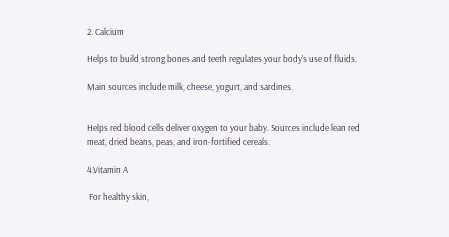2. Calcium

Helps to build strong bones and teeth regulates your body’s use of fluids.

Main sources include milk, cheese, yogurt, and sardines.


Helps red blood cells deliver oxygen to your baby. Sources include lean red meat, dried beans, peas, and iron-fortified cereals.

4.Vitamin A

 For healthy skin,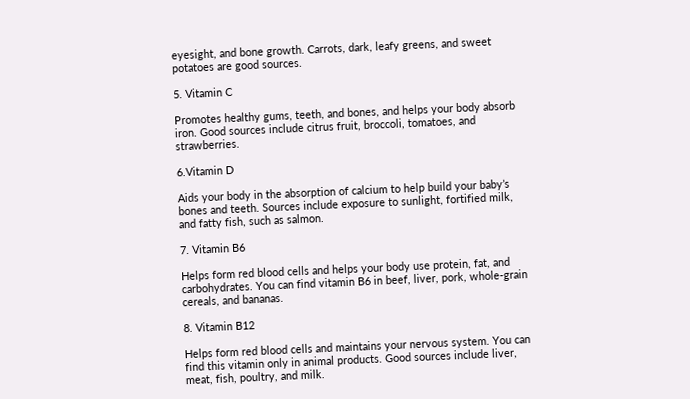eyesight, and bone growth. Carrots, dark, leafy greens, and sweet potatoes are good sources.

5. Vitamin C

Promotes healthy gums, teeth, and bones, and helps your body absorb iron. Good sources include citrus fruit, broccoli, tomatoes, and strawberries.

6.Vitamin D

Aids your body in the absorption of calcium to help build your baby’s bones and teeth. Sources include exposure to sunlight, fortified milk, and fatty fish, such as salmon.

7. Vitamin B6

Helps form red blood cells and helps your body use protein, fat, and carbohydrates. You can find vitamin B6 in beef, liver, pork, whole-grain cereals, and bananas.

8. Vitamin B12

Helps form red blood cells and maintains your nervous system. You can find this vitamin only in animal products. Good sources include liver, meat, fish, poultry, and milk.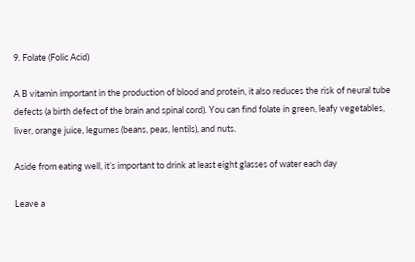9. Folate (Folic Acid)

A B vitamin important in the production of blood and protein, it also reduces the risk of neural tube defects (a birth defect of the brain and spinal cord). You can find folate in green, leafy vegetables, liver, orange juice, legumes (beans, peas, lentils), and nuts.

Aside from eating well, it’s important to drink at least eight glasses of water each day

Leave a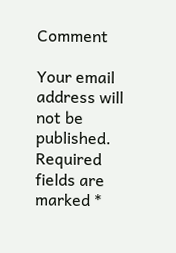Comment

Your email address will not be published. Required fields are marked *